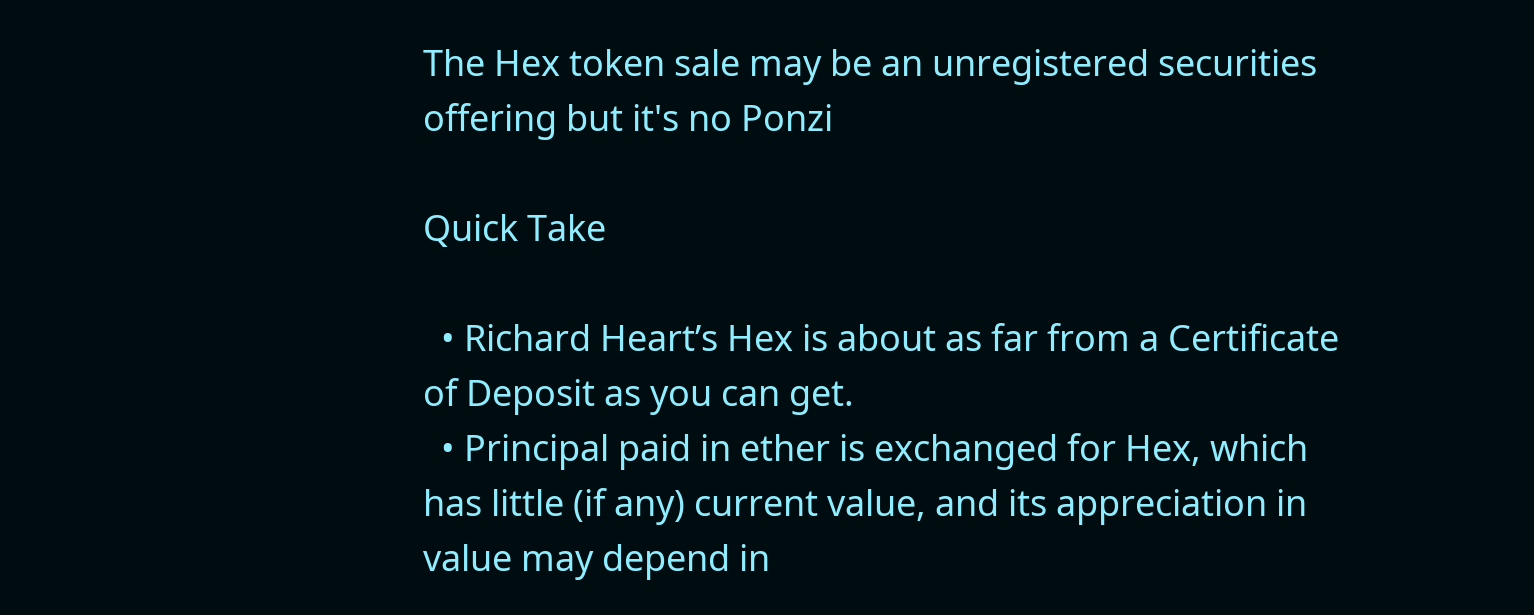The Hex token sale may be an unregistered securities offering but it's no Ponzi

Quick Take

  • Richard Heart’s Hex is about as far from a Certificate of Deposit as you can get.
  • Principal paid in ether is exchanged for Hex, which has little (if any) current value, and its appreciation in value may depend in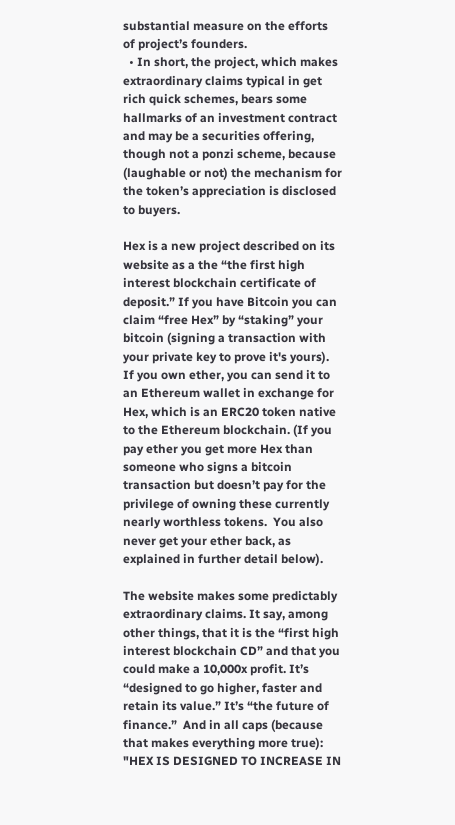substantial measure on the efforts of project’s founders.
  • In short, the project, which makes extraordinary claims typical in get rich quick schemes, bears some hallmarks of an investment contract and may be a securities offering, though not a ponzi scheme, because (laughable or not) the mechanism for the token’s appreciation is disclosed to buyers.

Hex is a new project described on its website as a the “the first high interest blockchain certificate of deposit.” If you have Bitcoin you can claim “free Hex” by “staking” your bitcoin (signing a transaction with your private key to prove it's yours). If you own ether, you can send it to an Ethereum wallet in exchange for Hex, which is an ERC20 token native to the Ethereum blockchain. (If you pay ether you get more Hex than someone who signs a bitcoin transaction but doesn’t pay for the privilege of owning these currently nearly worthless tokens.  You also never get your ether back, as explained in further detail below).

The website makes some predictably extraordinary claims. It say, among other things, that it is the “first high interest blockchain CD” and that you could make a 10,000x profit. It’s “designed to go higher, faster and retain its value.” It’s “the future of finance.”  And in all caps (because that makes everything more true):  "HEX IS DESIGNED TO INCREASE IN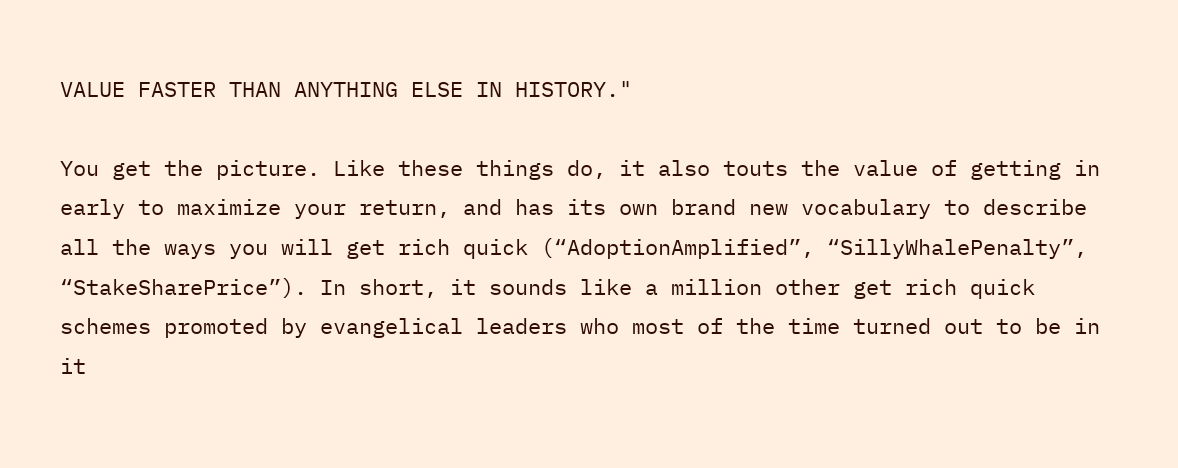VALUE FASTER THAN ANYTHING ELSE IN HISTORY."

You get the picture. Like these things do, it also touts the value of getting in early to maximize your return, and has its own brand new vocabulary to describe all the ways you will get rich quick (“AdoptionAmplified”, “SillyWhalePenalty”, “StakeSharePrice”). In short, it sounds like a million other get rich quick schemes promoted by evangelical leaders who most of the time turned out to be in it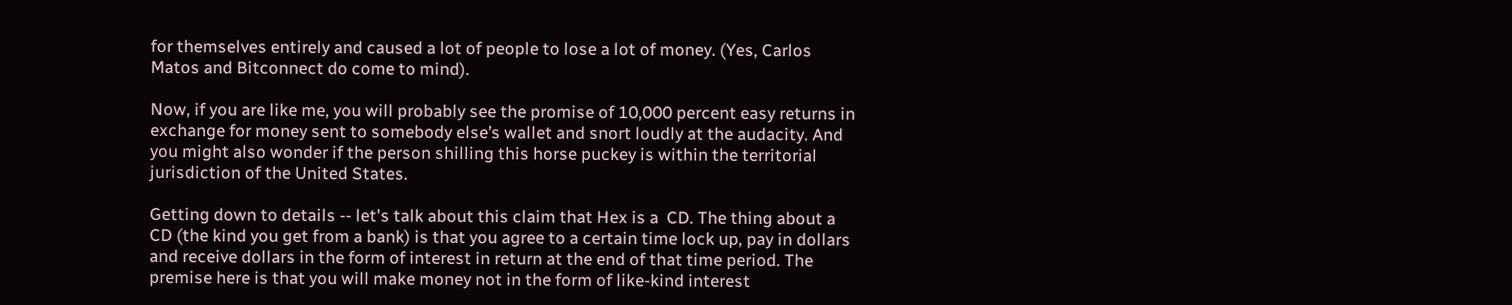for themselves entirely and caused a lot of people to lose a lot of money. (Yes, Carlos Matos and Bitconnect do come to mind).

Now, if you are like me, you will probably see the promise of 10,000 percent easy returns in exchange for money sent to somebody else’s wallet and snort loudly at the audacity. And you might also wonder if the person shilling this horse puckey is within the territorial jurisdiction of the United States.

Getting down to details -- let's talk about this claim that Hex is a  CD. The thing about a CD (the kind you get from a bank) is that you agree to a certain time lock up, pay in dollars and receive dollars in the form of interest in return at the end of that time period. The premise here is that you will make money not in the form of like-kind interest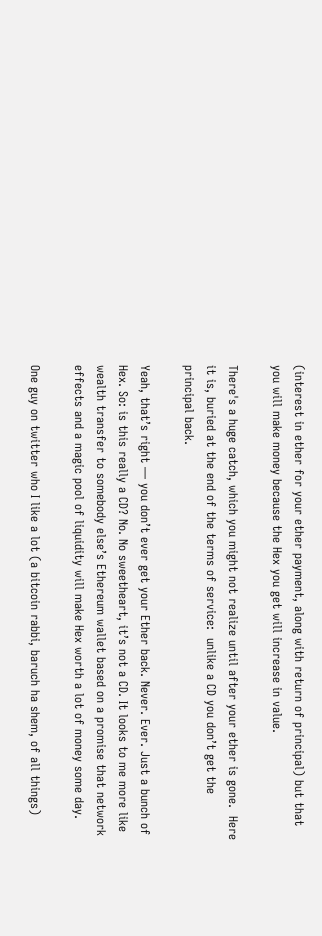(interest in ether for your ether payment, along with return of principal) but that you will make money because the Hex you get will increase in value.

There's a huge catch, which you might not realize until after your ether is gone.  Here it is, buried at the end of the terms of service:  unlike a CD you don’t get the principal back.

Yeah, that’s right — you don’t ever get your Ether back. Never. Ever. Just a bunch of Hex. So: is this really a CD? No. No sweetheart, it’s not a CD. It looks to me more like wealth transfer to somebody else’s Ethereum wallet based on a promise that network effects and a magic pool of liquidity will make Hex worth a lot of money some day.

One guy on twitter who I like a lot (a bitcoin rabbi, baruch ha shem, of all things)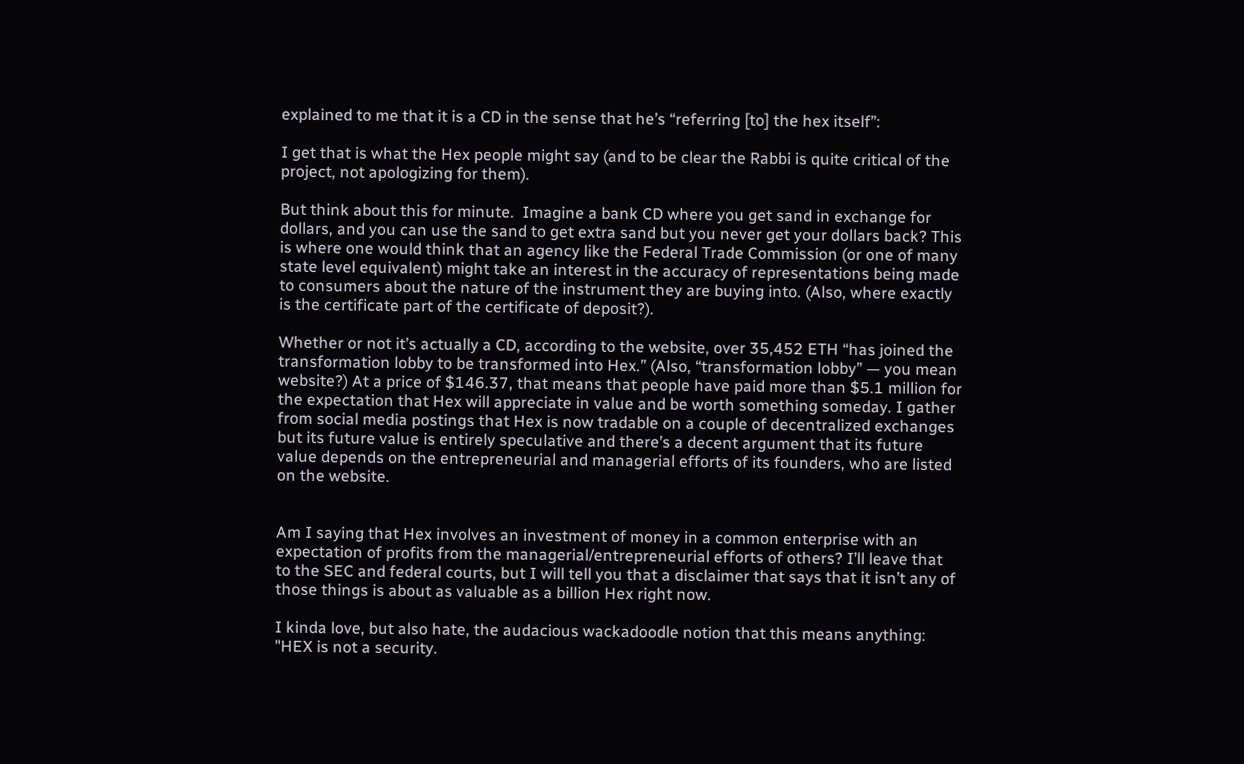explained to me that it is a CD in the sense that he’s “referring [to] the hex itself”:

I get that is what the Hex people might say (and to be clear the Rabbi is quite critical of the project, not apologizing for them).

But think about this for minute.  Imagine a bank CD where you get sand in exchange for dollars, and you can use the sand to get extra sand but you never get your dollars back? This is where one would think that an agency like the Federal Trade Commission (or one of many state level equivalent) might take an interest in the accuracy of representations being made to consumers about the nature of the instrument they are buying into. (Also, where exactly is the certificate part of the certificate of deposit?).

Whether or not it’s actually a CD, according to the website, over 35,452 ETH “has joined the transformation lobby to be transformed into Hex.” (Also, “transformation lobby” — you mean website?) At a price of $146.37, that means that people have paid more than $5.1 million for the expectation that Hex will appreciate in value and be worth something someday. I gather from social media postings that Hex is now tradable on a couple of decentralized exchanges but its future value is entirely speculative and there’s a decent argument that its future value depends on the entrepreneurial and managerial efforts of its founders, who are listed on the website.


Am I saying that Hex involves an investment of money in a common enterprise with an expectation of profits from the managerial/entrepreneurial efforts of others? I’ll leave that to the SEC and federal courts, but I will tell you that a disclaimer that says that it isn’t any of those things is about as valuable as a billion Hex right now.

I kinda love, but also hate, the audacious wackadoodle notion that this means anything:  "HEX is not a security.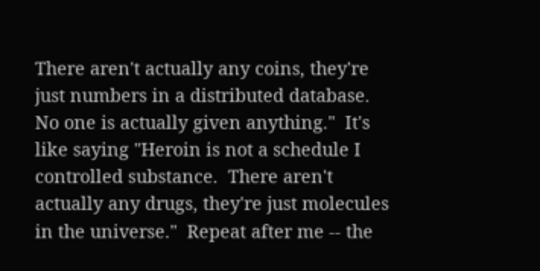There aren't actually any coins, they're just numbers in a distributed database. No one is actually given anything."  It's like saying "Heroin is not a schedule I controlled substance.  There aren't actually any drugs, they're just molecules in the universe."  Repeat after me -- the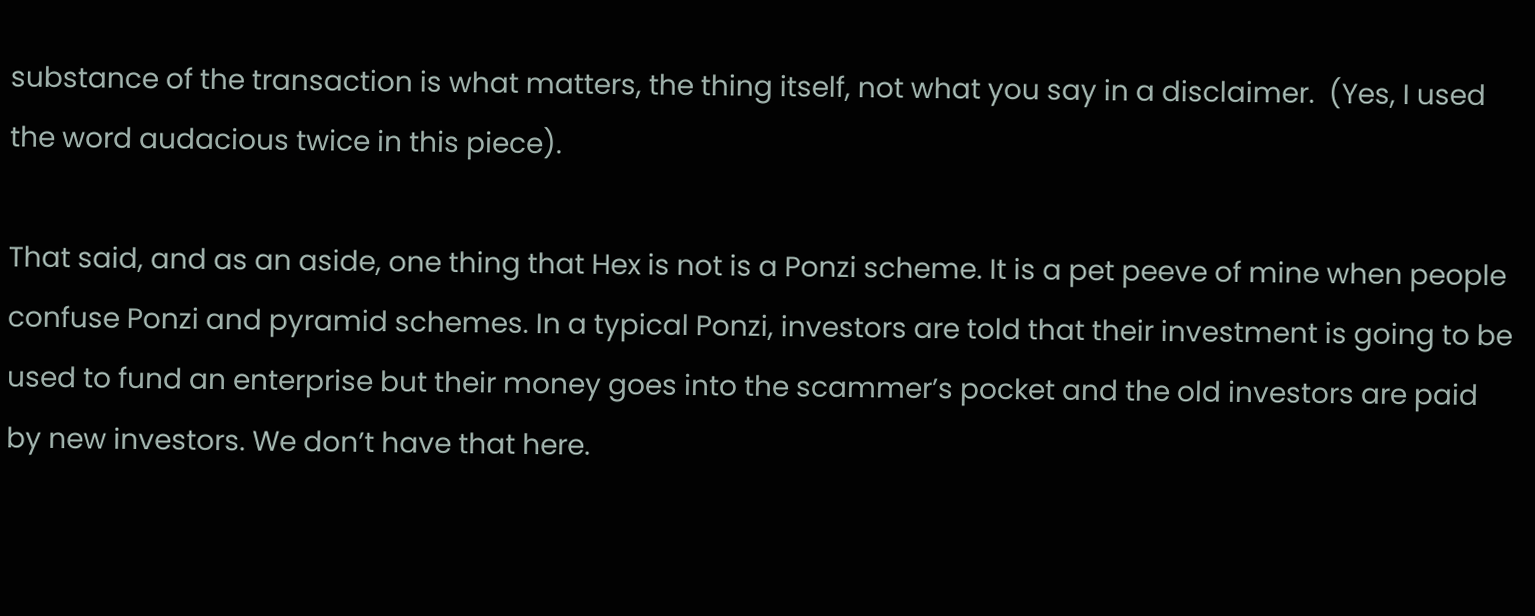substance of the transaction is what matters, the thing itself, not what you say in a disclaimer.  (Yes, I used the word audacious twice in this piece).

That said, and as an aside, one thing that Hex is not is a Ponzi scheme. It is a pet peeve of mine when people confuse Ponzi and pyramid schemes. In a typical Ponzi, investors are told that their investment is going to be used to fund an enterprise but their money goes into the scammer’s pocket and the old investors are paid by new investors. We don’t have that here.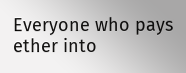Everyone who pays ether into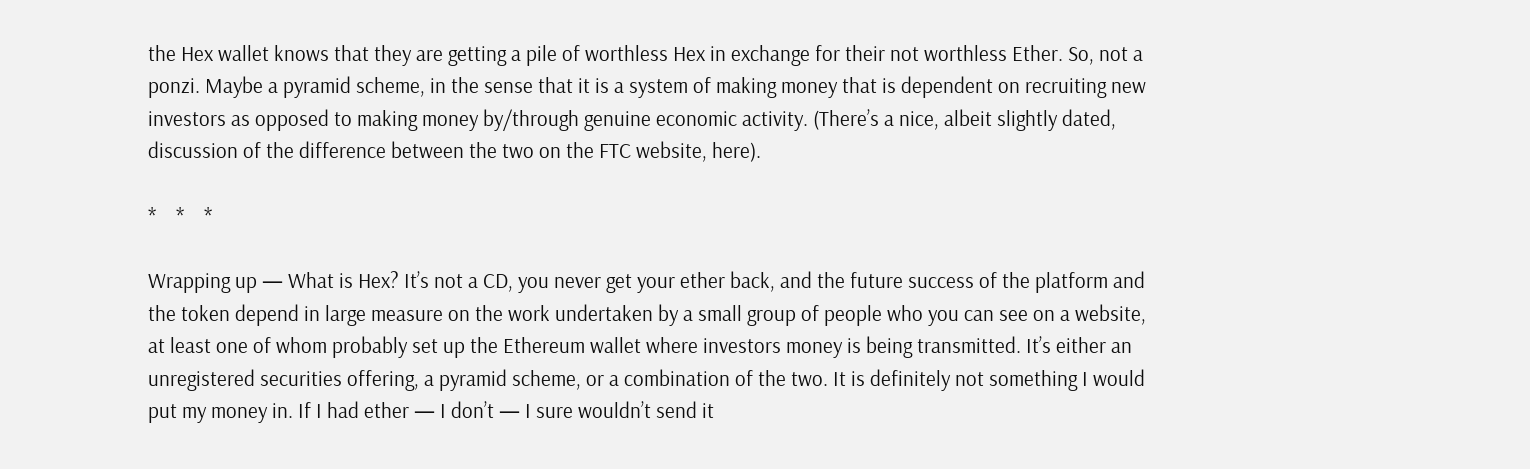the Hex wallet knows that they are getting a pile of worthless Hex in exchange for their not worthless Ether. So, not a ponzi. Maybe a pyramid scheme, in the sense that it is a system of making money that is dependent on recruiting new investors as opposed to making money by/through genuine economic activity. (There’s a nice, albeit slightly dated, discussion of the difference between the two on the FTC website, here).

*    *    *

Wrapping up — What is Hex? It’s not a CD, you never get your ether back, and the future success of the platform and the token depend in large measure on the work undertaken by a small group of people who you can see on a website, at least one of whom probably set up the Ethereum wallet where investors money is being transmitted. It’s either an unregistered securities offering, a pyramid scheme, or a combination of the two. It is definitely not something I would put my money in. If I had ether — I don’t — I sure wouldn’t send it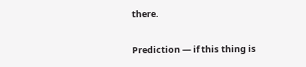there.

Prediction — if this thing is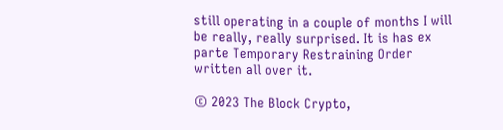still operating in a couple of months I will be really, really surprised. It is has ex parte Temporary Restraining Order written all over it.

© 2023 The Block Crypto,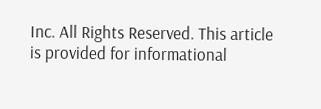Inc. All Rights Reserved. This article is provided for informational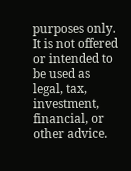purposes only. It is not offered or intended to be used as legal, tax, investment, financial, or other advice.